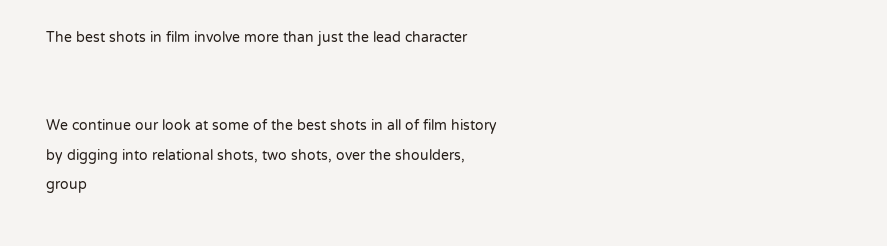The best shots in film involve more than just the lead character


We continue our look at some of the best shots in all of film history by digging into relational shots, two shots, over the shoulders, group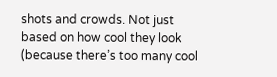shots and crowds. Not just based on how cool they look (because there’s too many cool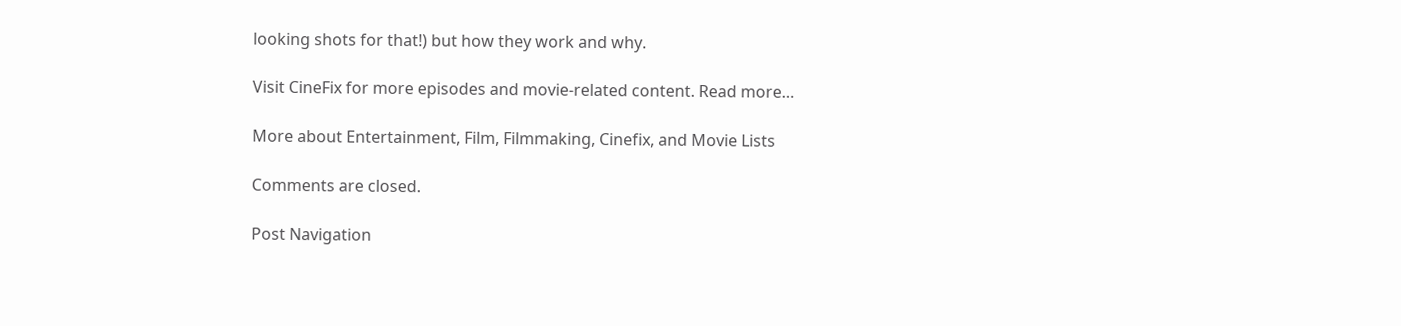looking shots for that!) but how they work and why.

Visit CineFix for more episodes and movie-related content. Read more…

More about Entertainment, Film, Filmmaking, Cinefix, and Movie Lists

Comments are closed.

Post Navigation